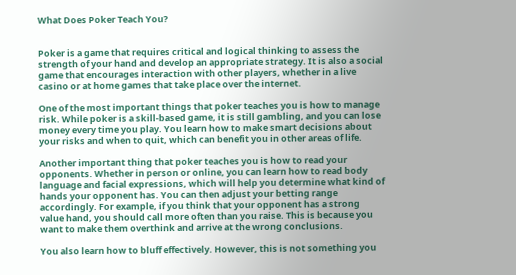What Does Poker Teach You?


Poker is a game that requires critical and logical thinking to assess the strength of your hand and develop an appropriate strategy. It is also a social game that encourages interaction with other players, whether in a live casino or at home games that take place over the internet.

One of the most important things that poker teaches you is how to manage risk. While poker is a skill-based game, it is still gambling, and you can lose money every time you play. You learn how to make smart decisions about your risks and when to quit, which can benefit you in other areas of life.

Another important thing that poker teaches you is how to read your opponents. Whether in person or online, you can learn how to read body language and facial expressions, which will help you determine what kind of hands your opponent has. You can then adjust your betting range accordingly. For example, if you think that your opponent has a strong value hand, you should call more often than you raise. This is because you want to make them overthink and arrive at the wrong conclusions.

You also learn how to bluff effectively. However, this is not something you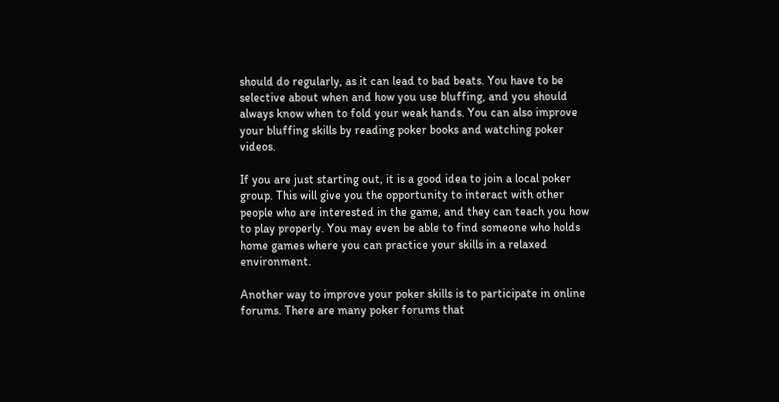should do regularly, as it can lead to bad beats. You have to be selective about when and how you use bluffing, and you should always know when to fold your weak hands. You can also improve your bluffing skills by reading poker books and watching poker videos.

If you are just starting out, it is a good idea to join a local poker group. This will give you the opportunity to interact with other people who are interested in the game, and they can teach you how to play properly. You may even be able to find someone who holds home games where you can practice your skills in a relaxed environment.

Another way to improve your poker skills is to participate in online forums. There are many poker forums that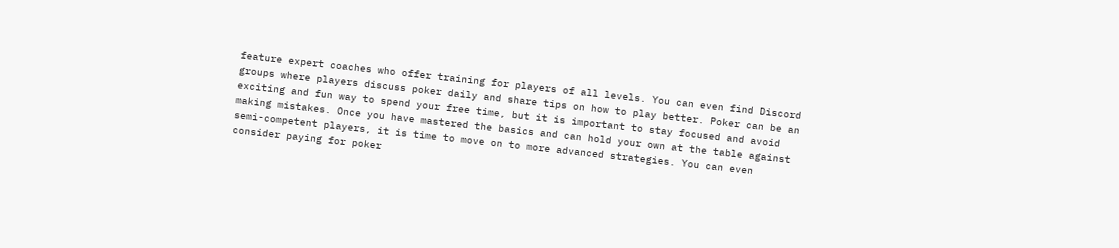feature expert coaches who offer training for players of all levels. You can even find Discord groups where players discuss poker daily and share tips on how to play better. Poker can be an exciting and fun way to spend your free time, but it is important to stay focused and avoid making mistakes. Once you have mastered the basics and can hold your own at the table against semi-competent players, it is time to move on to more advanced strategies. You can even consider paying for poker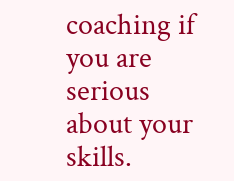coaching if you are serious about your skills.